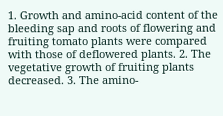1. Growth and amino-acid content of the bleeding sap and roots of flowering and fruiting tomato plants were compared with those of deflowered plants. 2. The vegetative growth of fruiting plants decreased. 3. The amino-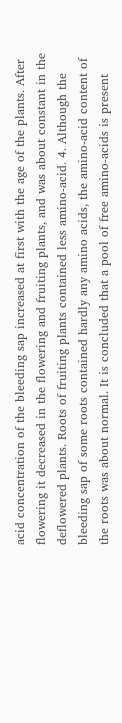acid concentration of the bleeding sap increased at first with the age of the plants. After flowering it decreased in the flowering and fruiting plants, and was about constant in the deflowered plants. Roots of fruiting plants contained less amino-acid. 4. Although the bleeding sap of some roots contained hardly any amino acids, the amino-acid content of the roots was about normal. It is concluded that a pool of free amino-acids is present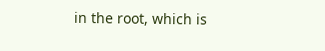in the root, which is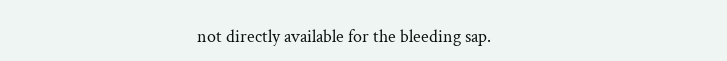not directly available for the bleeding sap.